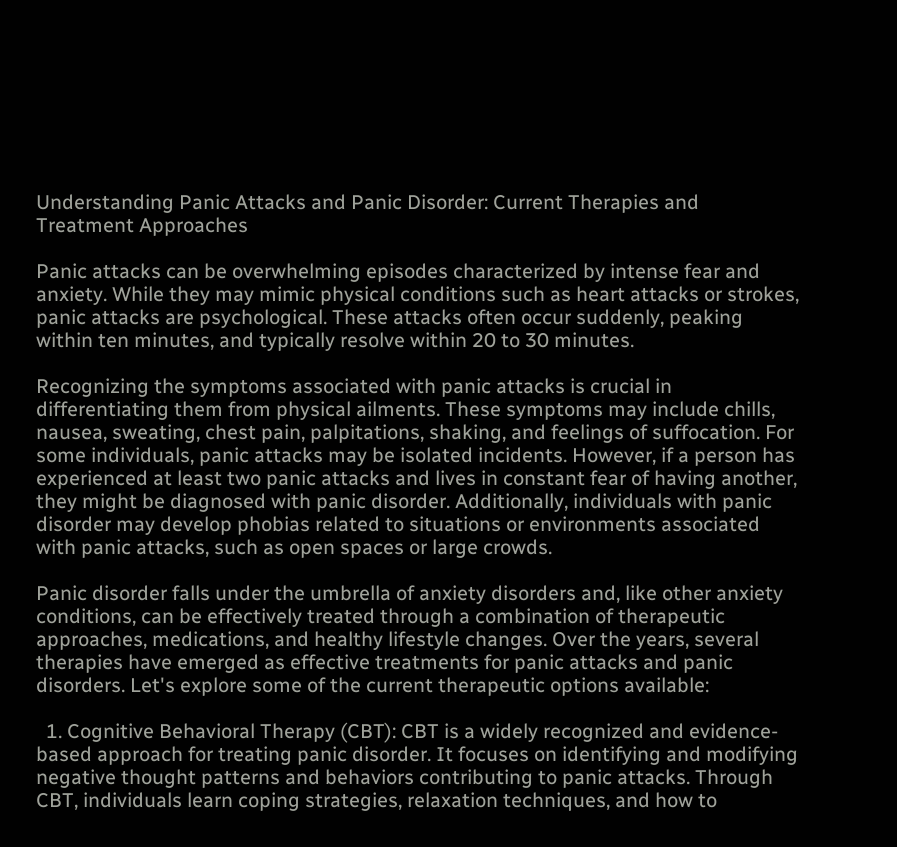Understanding Panic Attacks and Panic Disorder: Current Therapies and Treatment Approaches

Panic attacks can be overwhelming episodes characterized by intense fear and anxiety. While they may mimic physical conditions such as heart attacks or strokes, panic attacks are psychological. These attacks often occur suddenly, peaking within ten minutes, and typically resolve within 20 to 30 minutes.

Recognizing the symptoms associated with panic attacks is crucial in differentiating them from physical ailments. These symptoms may include chills, nausea, sweating, chest pain, palpitations, shaking, and feelings of suffocation. For some individuals, panic attacks may be isolated incidents. However, if a person has experienced at least two panic attacks and lives in constant fear of having another, they might be diagnosed with panic disorder. Additionally, individuals with panic disorder may develop phobias related to situations or environments associated with panic attacks, such as open spaces or large crowds.

Panic disorder falls under the umbrella of anxiety disorders and, like other anxiety conditions, can be effectively treated through a combination of therapeutic approaches, medications, and healthy lifestyle changes. Over the years, several therapies have emerged as effective treatments for panic attacks and panic disorders. Let's explore some of the current therapeutic options available:

  1. Cognitive Behavioral Therapy (CBT): CBT is a widely recognized and evidence-based approach for treating panic disorder. It focuses on identifying and modifying negative thought patterns and behaviors contributing to panic attacks. Through CBT, individuals learn coping strategies, relaxation techniques, and how to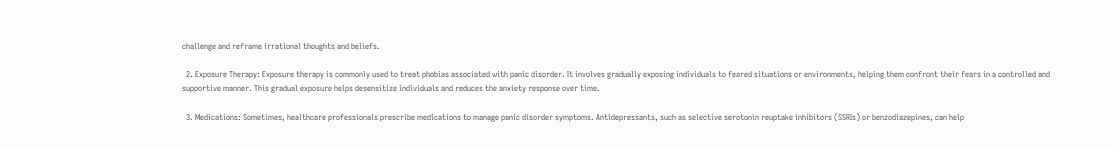challenge and reframe irrational thoughts and beliefs.

  2. Exposure Therapy: Exposure therapy is commonly used to treat phobias associated with panic disorder. It involves gradually exposing individuals to feared situations or environments, helping them confront their fears in a controlled and supportive manner. This gradual exposure helps desensitize individuals and reduces the anxiety response over time.

  3. Medications: Sometimes, healthcare professionals prescribe medications to manage panic disorder symptoms. Antidepressants, such as selective serotonin reuptake inhibitors (SSRIs) or benzodiazepines, can help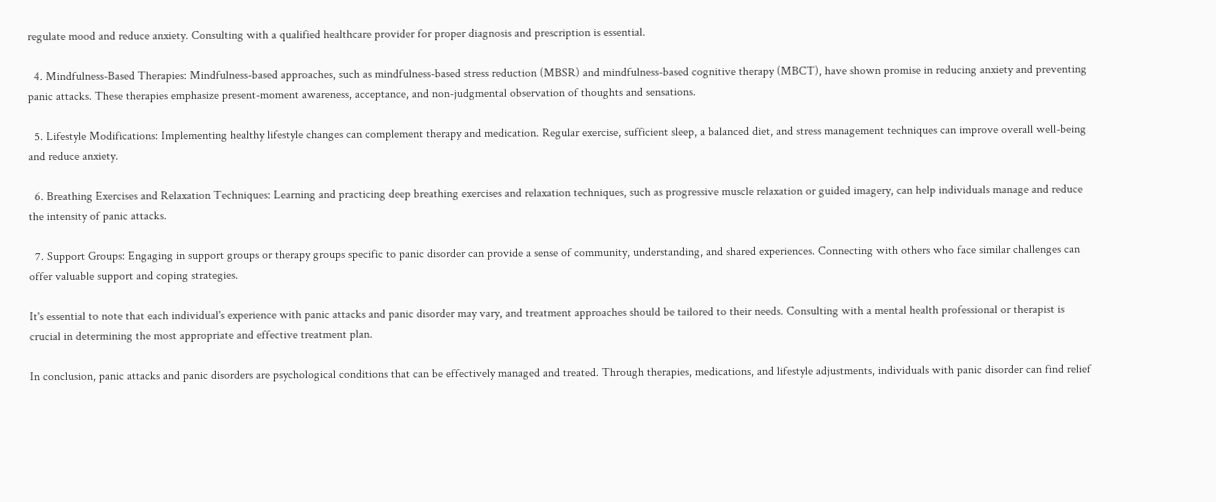regulate mood and reduce anxiety. Consulting with a qualified healthcare provider for proper diagnosis and prescription is essential.

  4. Mindfulness-Based Therapies: Mindfulness-based approaches, such as mindfulness-based stress reduction (MBSR) and mindfulness-based cognitive therapy (MBCT), have shown promise in reducing anxiety and preventing panic attacks. These therapies emphasize present-moment awareness, acceptance, and non-judgmental observation of thoughts and sensations.

  5. Lifestyle Modifications: Implementing healthy lifestyle changes can complement therapy and medication. Regular exercise, sufficient sleep, a balanced diet, and stress management techniques can improve overall well-being and reduce anxiety.

  6. Breathing Exercises and Relaxation Techniques: Learning and practicing deep breathing exercises and relaxation techniques, such as progressive muscle relaxation or guided imagery, can help individuals manage and reduce the intensity of panic attacks.

  7. Support Groups: Engaging in support groups or therapy groups specific to panic disorder can provide a sense of community, understanding, and shared experiences. Connecting with others who face similar challenges can offer valuable support and coping strategies.

It's essential to note that each individual's experience with panic attacks and panic disorder may vary, and treatment approaches should be tailored to their needs. Consulting with a mental health professional or therapist is crucial in determining the most appropriate and effective treatment plan.

In conclusion, panic attacks and panic disorders are psychological conditions that can be effectively managed and treated. Through therapies, medications, and lifestyle adjustments, individuals with panic disorder can find relief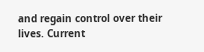and regain control over their lives. Current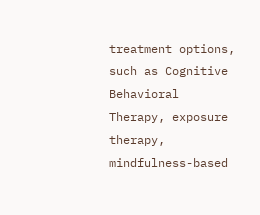treatment options, such as Cognitive Behavioral Therapy, exposure therapy, mindfulness-based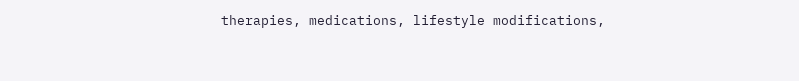therapies, medications, lifestyle modifications,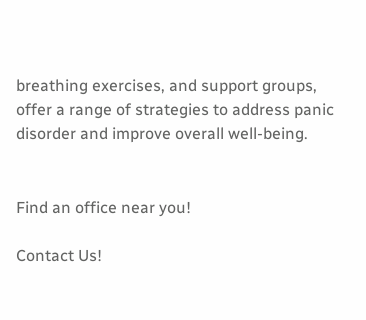breathing exercises, and support groups, offer a range of strategies to address panic disorder and improve overall well-being.


Find an office near you!

Contact Us!